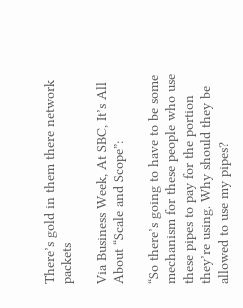There’s gold in them there network packets

Via Business Week, At SBC, It’s All About “Scale and Scope”:

“So there’s going to have to be some mechanism for these people who use these pipes to pay for the portion they’re using. Why should they be allowed to use my pipes?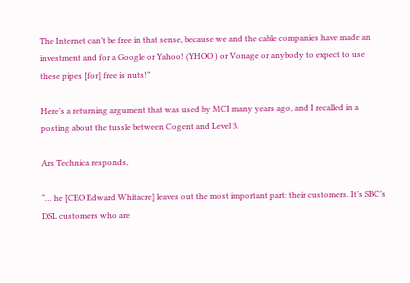The Internet can’t be free in that sense, because we and the cable companies have made an investment and for a Google or Yahoo! (YHOO ) or Vonage or anybody to expect to use these pipes [for] free is nuts!”

Here’s a returning argument that was used by MCI many years ago, and I recalled in a posting about the tussle between Cogent and Level 3.

Ars Technica responds,

“… he [CEO Edward Whitacre] leaves out the most important part: their customers. It’s SBC’s DSL customers who are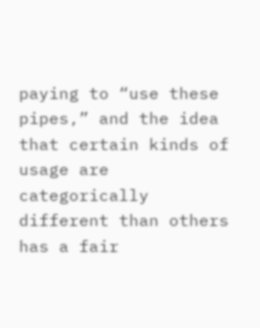paying to “use these pipes,” and the idea that certain kinds of usage are categorically different than others has a fair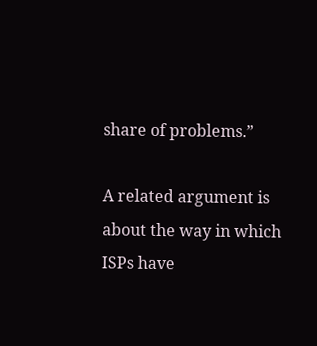share of problems.”

A related argument is about the way in which ISPs have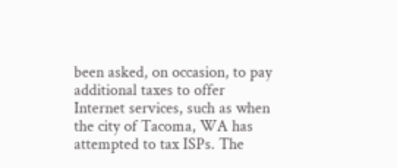been asked, on occasion, to pay additional taxes to offer Internet services, such as when the city of Tacoma, WA has attempted to tax ISPs. The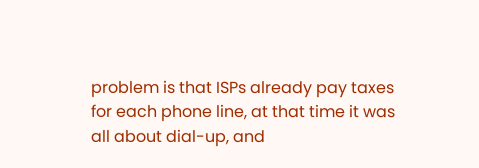problem is that ISPs already pay taxes for each phone line, at that time it was all about dial-up, and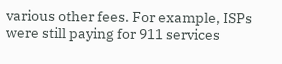various other fees. For example, ISPs were still paying for 911 services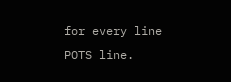for every line POTS line.